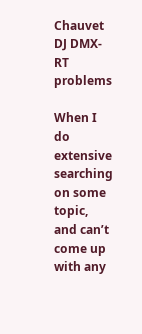Chauvet DJ DMX-RT problems

When I do extensive searching on some topic, and can’t come up with any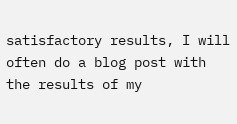satisfactory results, I will often do a blog post with the results of my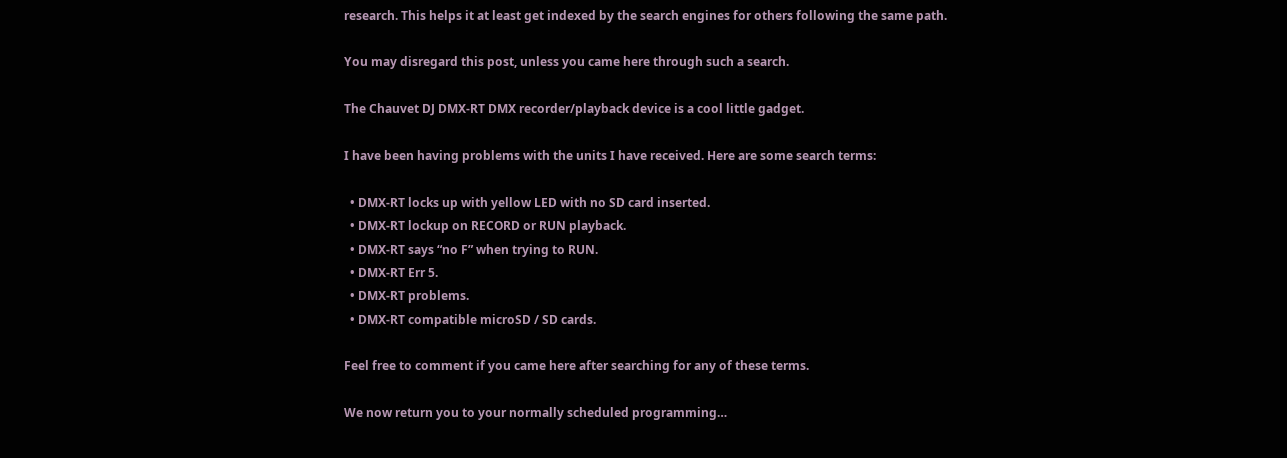research. This helps it at least get indexed by the search engines for others following the same path.

You may disregard this post, unless you came here through such a search.

The Chauvet DJ DMX-RT DMX recorder/playback device is a cool little gadget.

I have been having problems with the units I have received. Here are some search terms:

  • DMX-RT locks up with yellow LED with no SD card inserted.
  • DMX-RT lockup on RECORD or RUN playback.
  • DMX-RT says “no F” when trying to RUN.
  • DMX-RT Err 5.
  • DMX-RT problems.
  • DMX-RT compatible microSD / SD cards.

Feel free to comment if you came here after searching for any of these terms.

We now return you to your normally scheduled programming…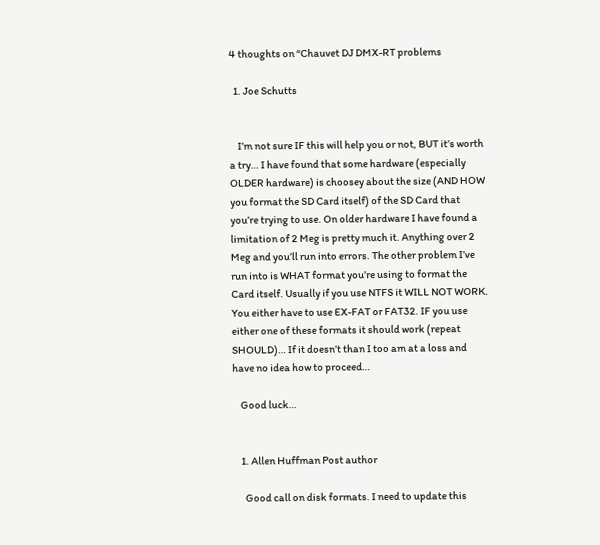4 thoughts on “Chauvet DJ DMX-RT problems

  1. Joe Schutts


    I’m not sure IF this will help you or not, BUT it’s worth a try… I have found that some hardware (especially OLDER hardware) is choosey about the size (AND HOW you format the SD Card itself) of the SD Card that you’re trying to use. On older hardware I have found a limitation of 2 Meg is pretty much it. Anything over 2 Meg and you’ll run into errors. The other problem I’ve run into is WHAT format you’re using to format the Card itself. Usually if you use NTFS it WILL NOT WORK. You either have to use EX-FAT or FAT32. IF you use either one of these formats it should work (repeat SHOULD)… If it doesn’t than I too am at a loss and have no idea how to proceed…

    Good luck…


    1. Allen Huffman Post author

      Good call on disk formats. I need to update this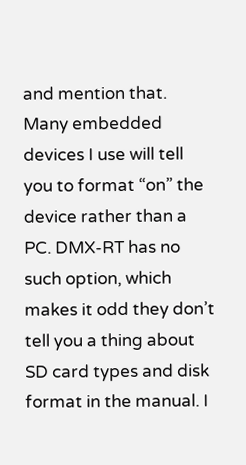and mention that. Many embedded devices I use will tell you to format “on” the device rather than a PC. DMX-RT has no such option, which makes it odd they don’t tell you a thing about SD card types and disk format in the manual. I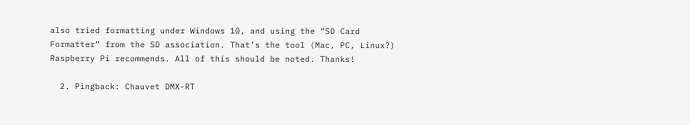also tried formatting under Windows 10, and using the “SD Card Formatter” from the SD association. That’s the tool (Mac, PC, Linux?) Raspberry Pi recommends. All of this should be noted. Thanks!

  2. Pingback: Chauvet DMX-RT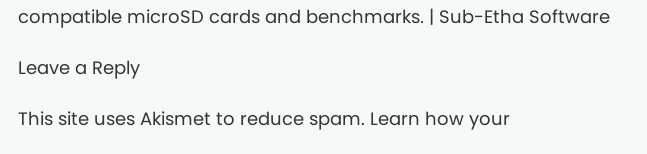compatible microSD cards and benchmarks. | Sub-Etha Software

Leave a Reply

This site uses Akismet to reduce spam. Learn how your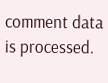comment data is processed.